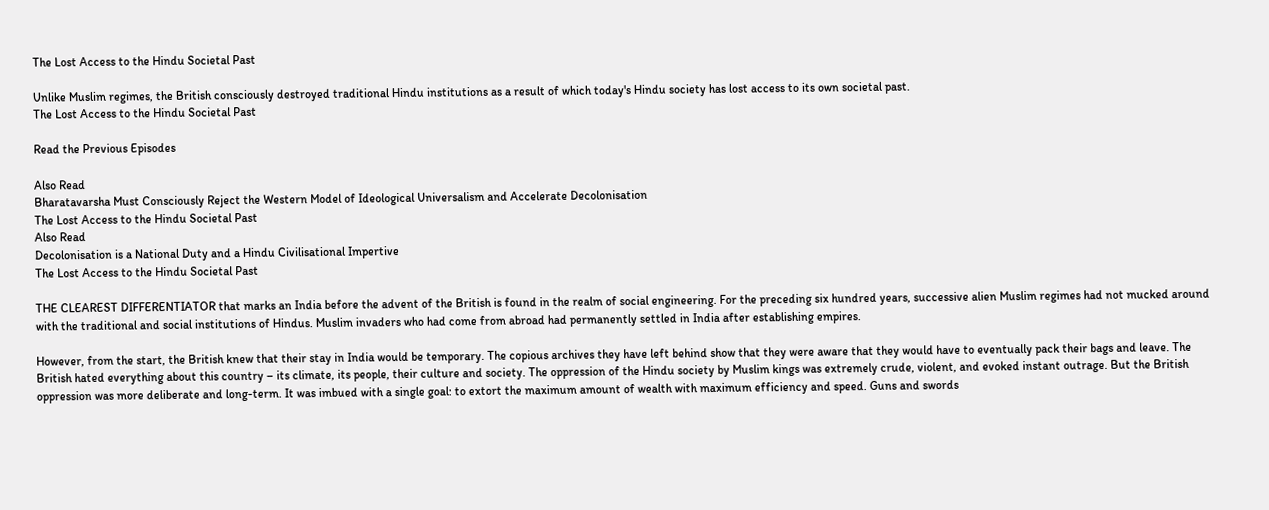The Lost Access to the Hindu Societal Past

Unlike Muslim regimes, the British consciously destroyed traditional Hindu institutions as a result of which today's Hindu society has lost access to its own societal past.
The Lost Access to the Hindu Societal Past

Read the Previous Episodes

Also Read
Bharatavarsha Must Consciously Reject the Western Model of Ideological Universalism and Accelerate Decolonisation
The Lost Access to the Hindu Societal Past
Also Read
Decolonisation is a National Duty and a Hindu Civilisational Impertive
The Lost Access to the Hindu Societal Past

THE CLEAREST DIFFERENTIATOR that marks an India before the advent of the British is found in the realm of social engineering. For the preceding six hundred years, successive alien Muslim regimes had not mucked around with the traditional and social institutions of Hindus. Muslim invaders who had come from abroad had permanently settled in India after establishing empires.

However, from the start, the British knew that their stay in India would be temporary. The copious archives they have left behind show that they were aware that they would have to eventually pack their bags and leave. The British hated everything about this country – its climate, its people, their culture and society. The oppression of the Hindu society by Muslim kings was extremely crude, violent, and evoked instant outrage. But the British oppression was more deliberate and long-term. It was imbued with a single goal: to extort the maximum amount of wealth with maximum efficiency and speed. Guns and swords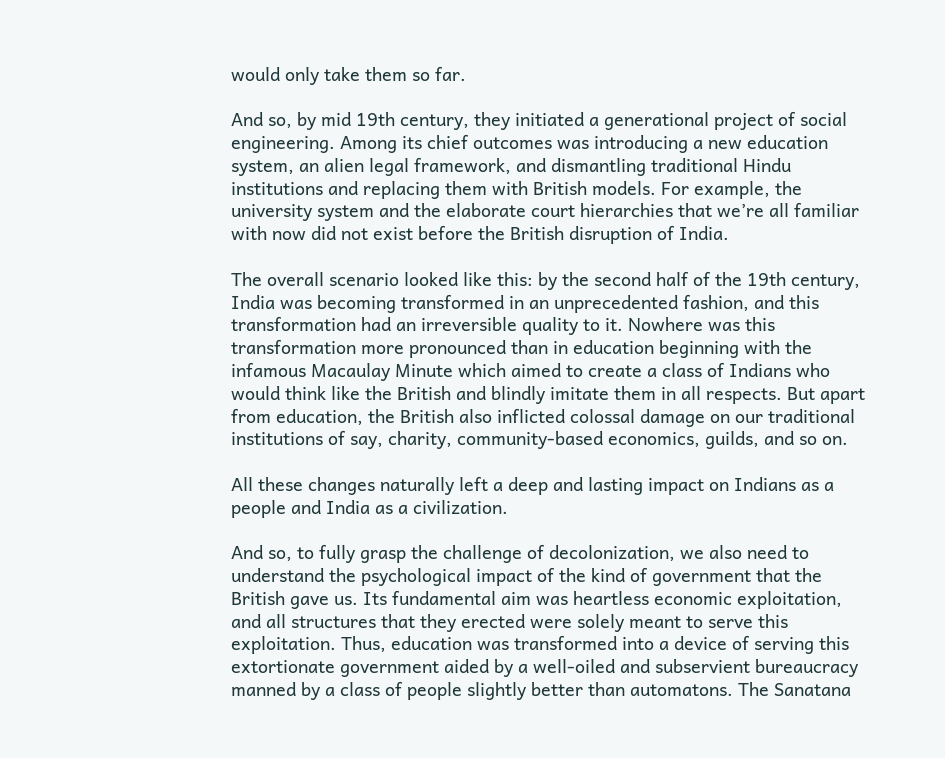would only take them so far.

And so, by mid 19th century, they initiated a generational project of social engineering. Among its chief outcomes was introducing a new education system, an alien legal framework, and dismantling traditional Hindu institutions and replacing them with British models. For example, the university system and the elaborate court hierarchies that we’re all familiar with now did not exist before the British disruption of India.

The overall scenario looked like this: by the second half of the 19th century, India was becoming transformed in an unprecedented fashion, and this transformation had an irreversible quality to it. Nowhere was this transformation more pronounced than in education beginning with the infamous Macaulay Minute which aimed to create a class of Indians who would think like the British and blindly imitate them in all respects. But apart from education, the British also inflicted colossal damage on our traditional institutions of say, charity, community-based economics, guilds, and so on.

All these changes naturally left a deep and lasting impact on Indians as a people and India as a civilization.

And so, to fully grasp the challenge of decolonization, we also need to understand the psychological impact of the kind of government that the British gave us. Its fundamental aim was heartless economic exploitation, and all structures that they erected were solely meant to serve this exploitation. Thus, education was transformed into a device of serving this extortionate government aided by a well-oiled and subservient bureaucracy manned by a class of people slightly better than automatons. The Sanatana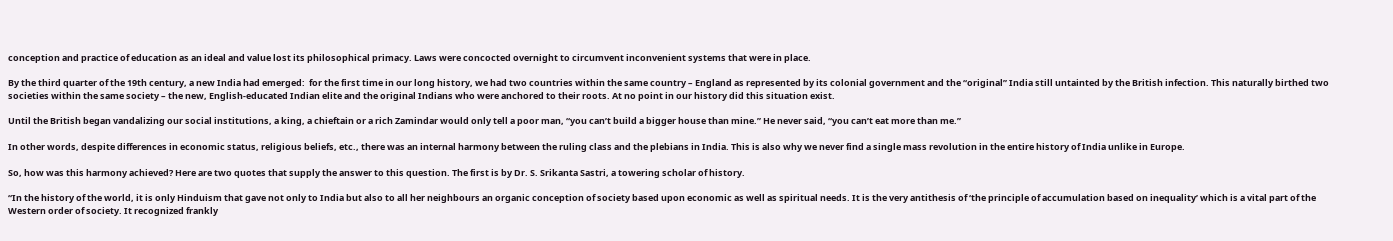conception and practice of education as an ideal and value lost its philosophical primacy. Laws were concocted overnight to circumvent inconvenient systems that were in place.

By the third quarter of the 19th century, a new India had emerged:  for the first time in our long history, we had two countries within the same country – England as represented by its colonial government and the “original” India still untainted by the British infection. This naturally birthed two societies within the same society – the new, English-educated Indian elite and the original Indians who were anchored to their roots. At no point in our history did this situation exist.

Until the British began vandalizing our social institutions, a king, a chieftain or a rich Zamindar would only tell a poor man, “you can’t build a bigger house than mine.” He never said, “you can’t eat more than me.”

In other words, despite differences in economic status, religious beliefs, etc., there was an internal harmony between the ruling class and the plebians in India. This is also why we never find a single mass revolution in the entire history of India unlike in Europe.

So, how was this harmony achieved? Here are two quotes that supply the answer to this question. The first is by Dr. S. Srikanta Sastri, a towering scholar of history.

“In the history of the world, it is only Hinduism that gave not only to India but also to all her neighbours an organic conception of society based upon economic as well as spiritual needs. It is the very antithesis of ‘the principle of accumulation based on inequality’ which is a vital part of the Western order of society. It recognized frankly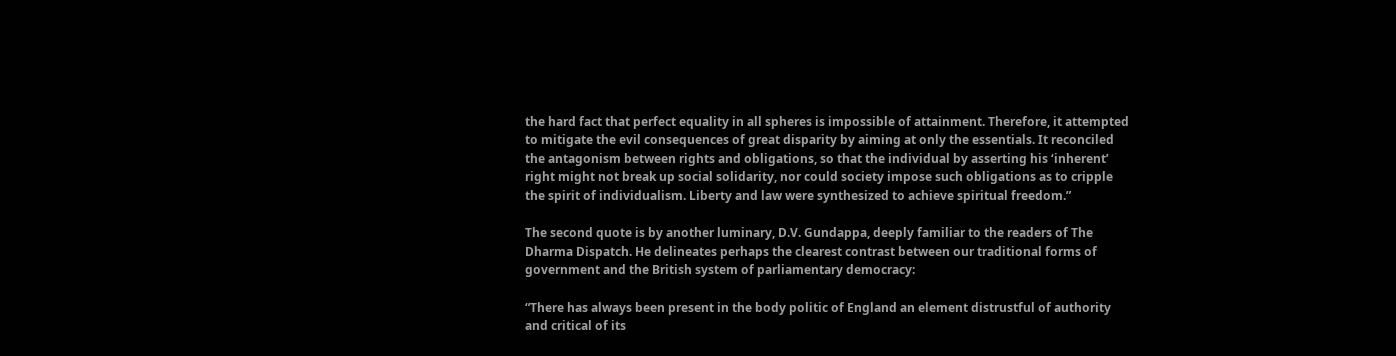the hard fact that perfect equality in all spheres is impossible of attainment. Therefore, it attempted to mitigate the evil consequences of great disparity by aiming at only the essentials. It reconciled the antagonism between rights and obligations, so that the individual by asserting his ‘inherent’ right might not break up social solidarity, nor could society impose such obligations as to cripple the spirit of individualism. Liberty and law were synthesized to achieve spiritual freedom.”

The second quote is by another luminary, D.V. Gundappa, deeply familiar to the readers of The Dharma Dispatch. He delineates perhaps the clearest contrast between our traditional forms of government and the British system of parliamentary democracy:

“There has always been present in the body politic of England an element distrustful of authority and critical of its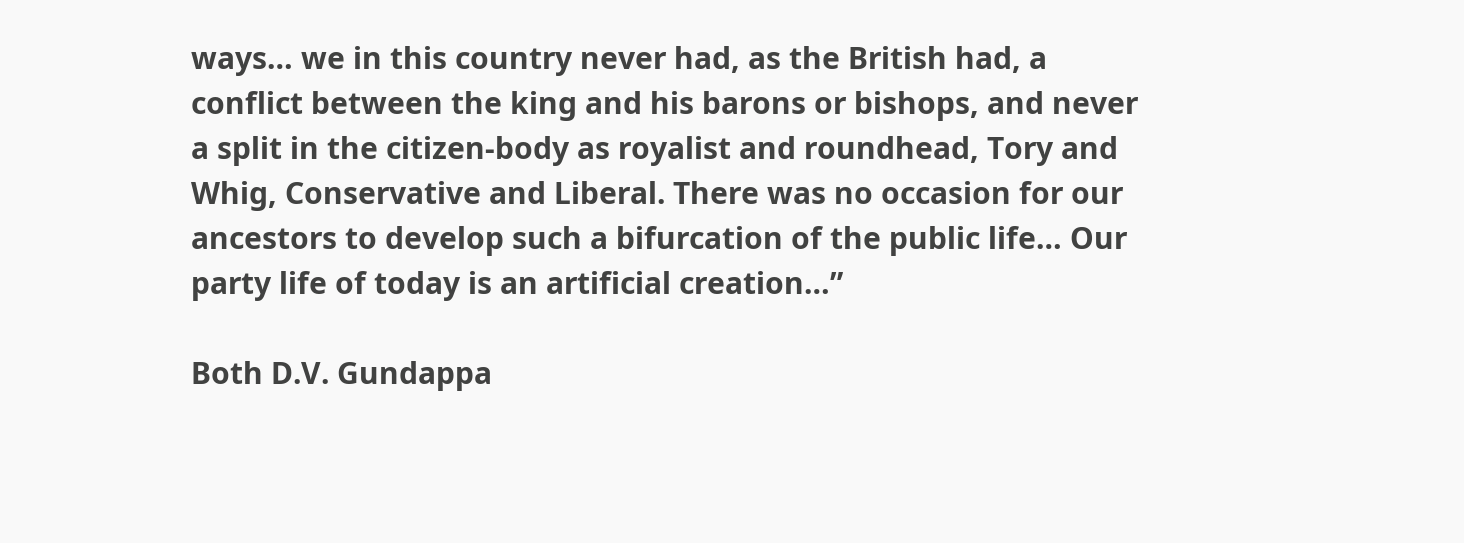ways… we in this country never had, as the British had, a conflict between the king and his barons or bishops, and never a split in the citizen-body as royalist and roundhead, Tory and Whig, Conservative and Liberal. There was no occasion for our ancestors to develop such a bifurcation of the public life… Our party life of today is an artificial creation…”

Both D.V. Gundappa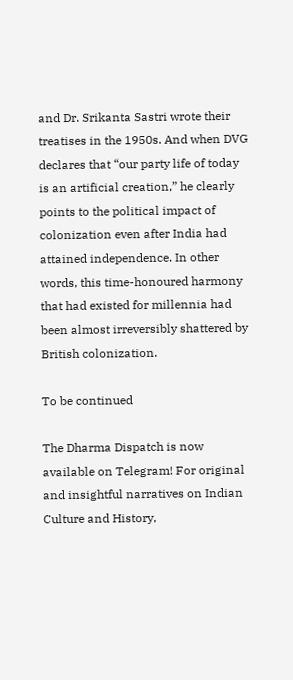and Dr. Srikanta Sastri wrote their treatises in the 1950s. And when DVG declares that “our party life of today is an artificial creation,” he clearly points to the political impact of colonization even after India had attained independence. In other words, this time-honoured harmony that had existed for millennia had been almost irreversibly shattered by British colonization.

To be continued

The Dharma Dispatch is now available on Telegram! For original and insightful narratives on Indian Culture and History,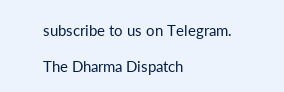subscribe to us on Telegram.

The Dharma Dispatch